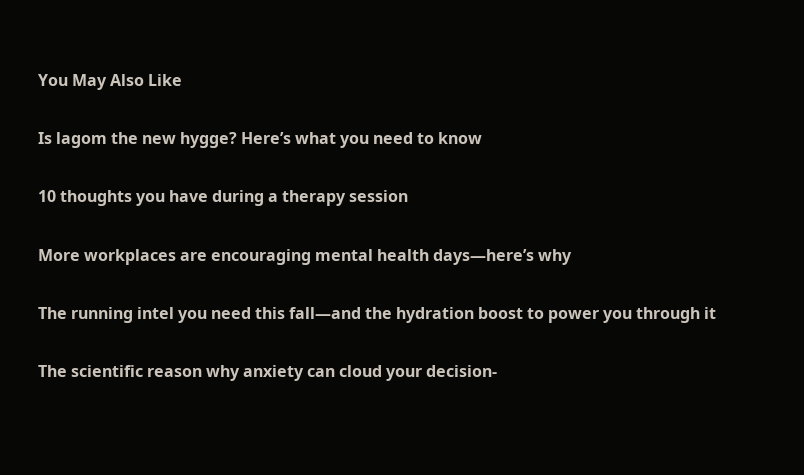You May Also Like

Is lagom the new hygge? Here’s what you need to know

10 thoughts you have during a therapy session

More workplaces are encouraging mental health days—here’s why

The running intel you need this fall—and the hydration boost to power you through it

The scientific reason why anxiety can cloud your decision-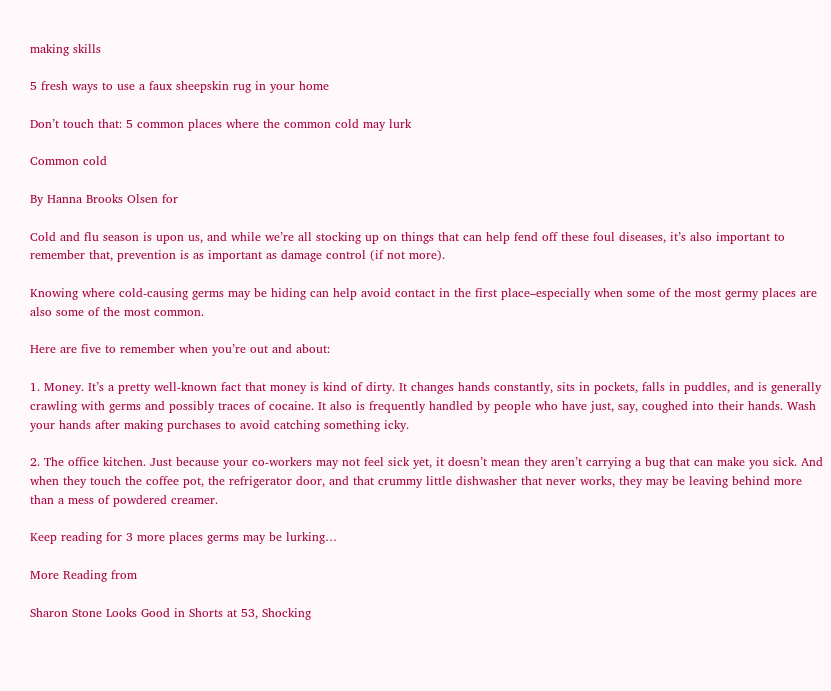making skills

5 fresh ways to use a faux sheepskin rug in your home

Don’t touch that: 5 common places where the common cold may lurk

Common cold

By Hanna Brooks Olsen for

Cold and flu season is upon us, and while we’re all stocking up on things that can help fend off these foul diseases, it’s also important to remember that, prevention is as important as damage control (if not more).

Knowing where cold-causing germs may be hiding can help avoid contact in the first place–especially when some of the most germy places are also some of the most common.

Here are five to remember when you’re out and about:

1. Money. It’s a pretty well-known fact that money is kind of dirty. It changes hands constantly, sits in pockets, falls in puddles, and is generally crawling with germs and possibly traces of cocaine. It also is frequently handled by people who have just, say, coughed into their hands. Wash your hands after making purchases to avoid catching something icky.

2. The office kitchen. Just because your co-workers may not feel sick yet, it doesn’t mean they aren’t carrying a bug that can make you sick. And when they touch the coffee pot, the refrigerator door, and that crummy little dishwasher that never works, they may be leaving behind more than a mess of powdered creamer.

Keep reading for 3 more places germs may be lurking…

More Reading from

Sharon Stone Looks Good in Shorts at 53, Shocking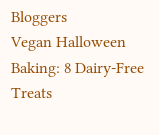Bloggers
Vegan Halloween Baking: 8 Dairy-Free Treats